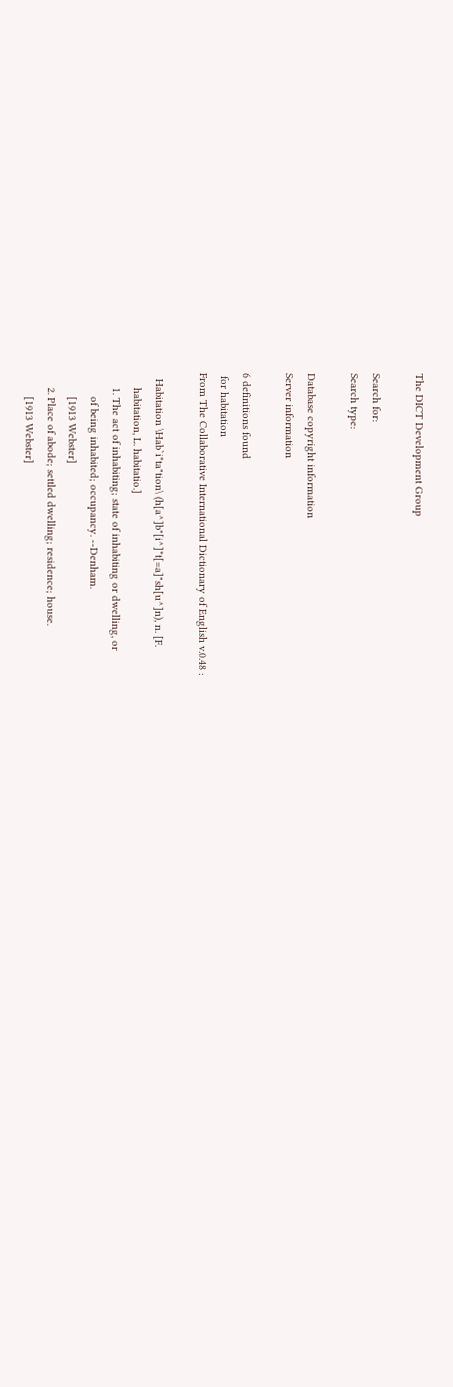The DICT Development Group

Search for:
Search type:

Database copyright information
Server information

6 definitions found
 for habitation
From The Collaborative International Dictionary of English v.0.48 :

  Habitation \Hab`i*ta"tion\ (h[a^]b"[i^]*t[=a]"sh[u^]n), n. [F.
     habitation, L. habitatio.]
     1. The act of inhabiting; state of inhabiting or dwelling, or
        of being inhabited; occupancy. --Denham.
        [1913 Webster]
     2. Place of abode; settled dwelling; residence; house.
        [1913 Webster]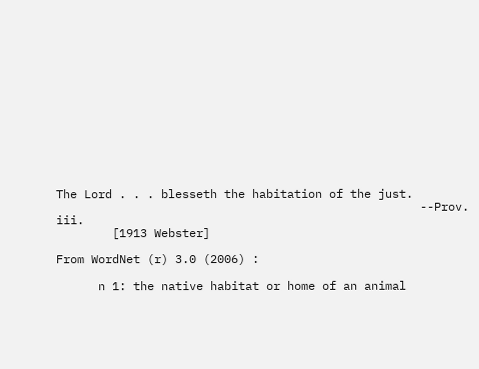The Lord . . . blesseth the habitation of the just.
                                                    --Prov. iii.
        [1913 Webster]

From WordNet (r) 3.0 (2006) :

      n 1: the native habitat or home of an animal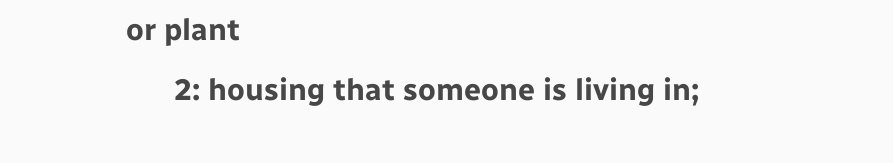or plant
      2: housing that someone is living in;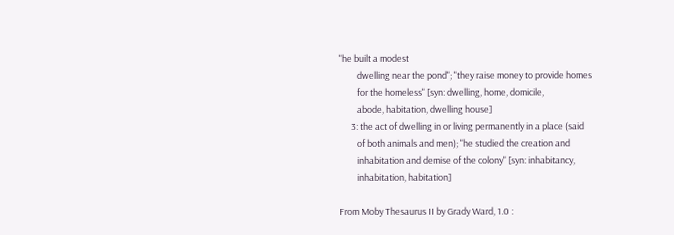"he built a modest
         dwelling near the pond"; "they raise money to provide homes
         for the homeless" [syn: dwelling, home, domicile,
         abode, habitation, dwelling house]
      3: the act of dwelling in or living permanently in a place (said
         of both animals and men); "he studied the creation and
         inhabitation and demise of the colony" [syn: inhabitancy,
         inhabitation, habitation]

From Moby Thesaurus II by Grady Ward, 1.0 :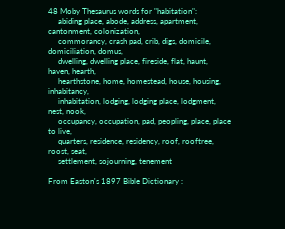48 Moby Thesaurus words for "habitation":
     abiding place, abode, address, apartment, cantonment, colonization,
     commorancy, crash pad, crib, digs, domicile, domiciliation, domus,
     dwelling, dwelling place, fireside, flat, haunt, haven, hearth,
     hearthstone, home, homestead, house, housing, inhabitancy,
     inhabitation, lodging, lodging place, lodgment, nest, nook,
     occupancy, occupation, pad, peopling, place, place to live,
     quarters, residence, residency, roof, rooftree, roost, seat,
     settlement, sojourning, tenement

From Easton's 1897 Bible Dictionary :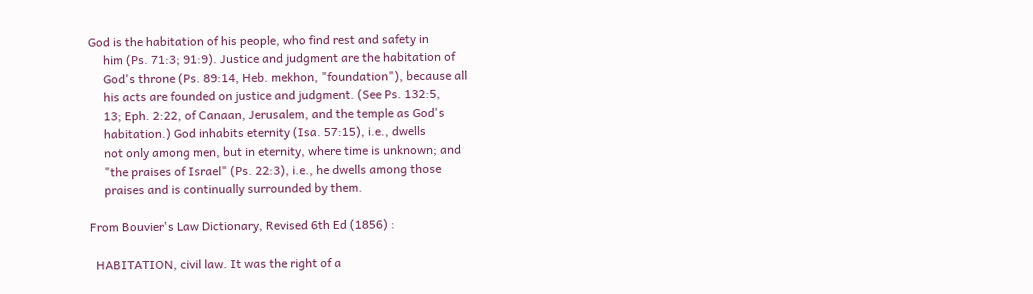God is the habitation of his people, who find rest and safety in
     him (Ps. 71:3; 91:9). Justice and judgment are the habitation of
     God's throne (Ps. 89:14, Heb. mekhon, "foundation"), because all
     his acts are founded on justice and judgment. (See Ps. 132:5,
     13; Eph. 2:22, of Canaan, Jerusalem, and the temple as God's
     habitation.) God inhabits eternity (Isa. 57:15), i.e., dwells
     not only among men, but in eternity, where time is unknown; and
     "the praises of Israel" (Ps. 22:3), i.e., he dwells among those
     praises and is continually surrounded by them.

From Bouvier's Law Dictionary, Revised 6th Ed (1856) :

  HABITATION, civil law. It was the right of a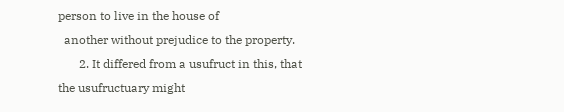person to live in the house of
  another without prejudice to the property.
       2. It differed from a usufruct in this, that the usufructuary might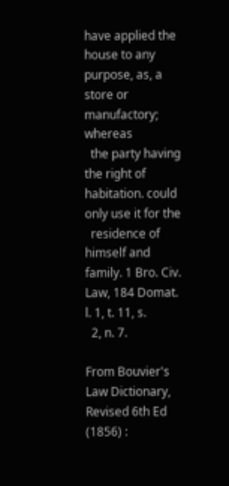have applied the house to any purpose, as, a store or manufactory; whereas
  the party having the right of habitation. could only use it for the
  residence of himself and family. 1 Bro. Civ. Law, 184 Domat. l. 1, t. 11, s.
  2, n. 7.

From Bouvier's Law Dictionary, Revised 6th Ed (1856) :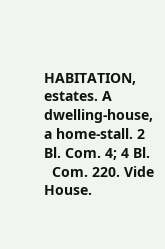HABITATION, estates. A dwelling-house, a home-stall. 2 Bl. Com. 4; 4 Bl.
  Com. 220. Vide House.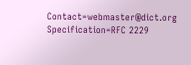Contact=webmaster@dict.org Specification=RFC 2229